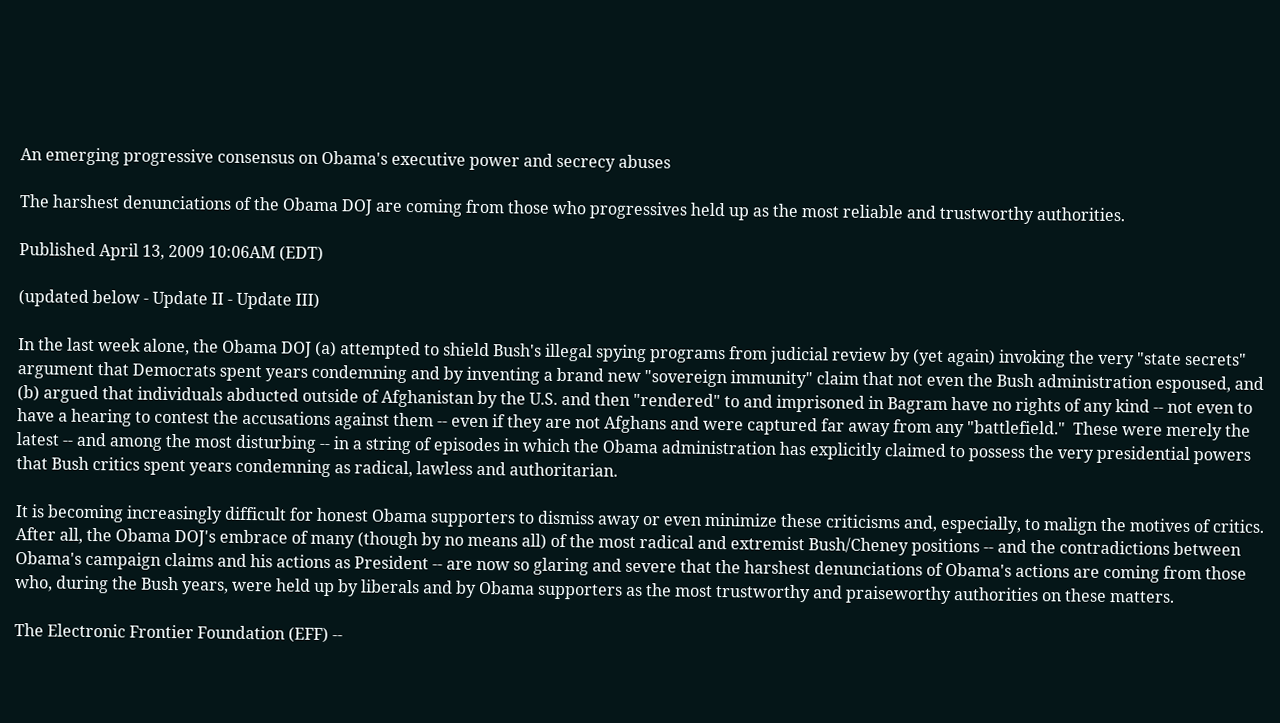An emerging progressive consensus on Obama's executive power and secrecy abuses

The harshest denunciations of the Obama DOJ are coming from those who progressives held up as the most reliable and trustworthy authorities.

Published April 13, 2009 10:06AM (EDT)

(updated below - Update II - Update III)

In the last week alone, the Obama DOJ (a) attempted to shield Bush's illegal spying programs from judicial review by (yet again) invoking the very "state secrets" argument that Democrats spent years condemning and by inventing a brand new "sovereign immunity" claim that not even the Bush administration espoused, and (b) argued that individuals abducted outside of Afghanistan by the U.S. and then "rendered" to and imprisoned in Bagram have no rights of any kind -- not even to have a hearing to contest the accusations against them -- even if they are not Afghans and were captured far away from any "battlefield."  These were merely the latest -- and among the most disturbing -- in a string of episodes in which the Obama administration has explicitly claimed to possess the very presidential powers that Bush critics spent years condemning as radical, lawless and authoritarian.

It is becoming increasingly difficult for honest Obama supporters to dismiss away or even minimize these criticisms and, especially, to malign the motives of critics.  After all, the Obama DOJ's embrace of many (though by no means all) of the most radical and extremist Bush/Cheney positions -- and the contradictions between Obama's campaign claims and his actions as President -- are now so glaring and severe that the harshest denunciations of Obama's actions are coming from those who, during the Bush years, were held up by liberals and by Obama supporters as the most trustworthy and praiseworthy authorities on these matters.

The Electronic Frontier Foundation (EFF) --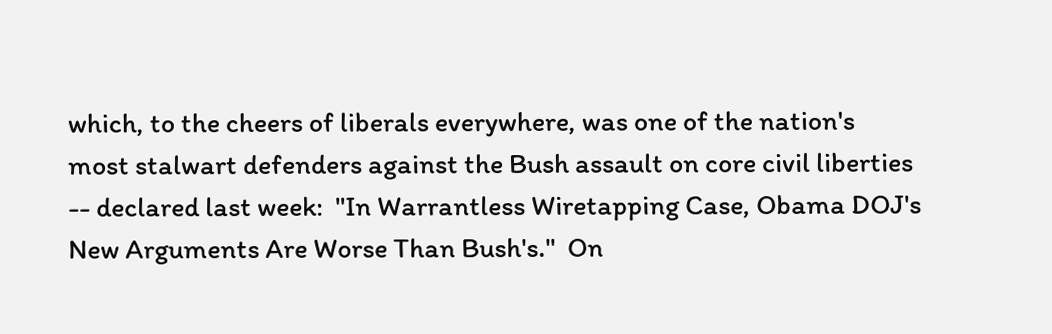which, to the cheers of liberals everywhere, was one of the nation's most stalwart defenders against the Bush assault on core civil liberties -- declared last week:  "In Warrantless Wiretapping Case, Obama DOJ's New Arguments Are Worse Than Bush's."  On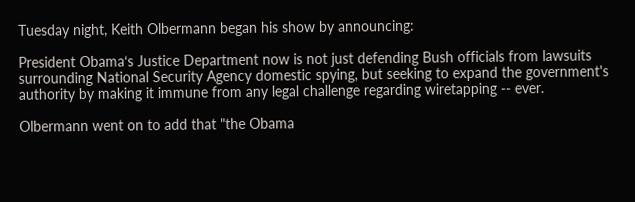Tuesday night, Keith Olbermann began his show by announcing:

President Obama‘s Justice Department now is not just defending Bush officials from lawsuits surrounding National Security Agency domestic spying, but seeking to expand the government's authority by making it immune from any legal challenge regarding wiretapping -- ever.

Olbermann went on to add that "the Obama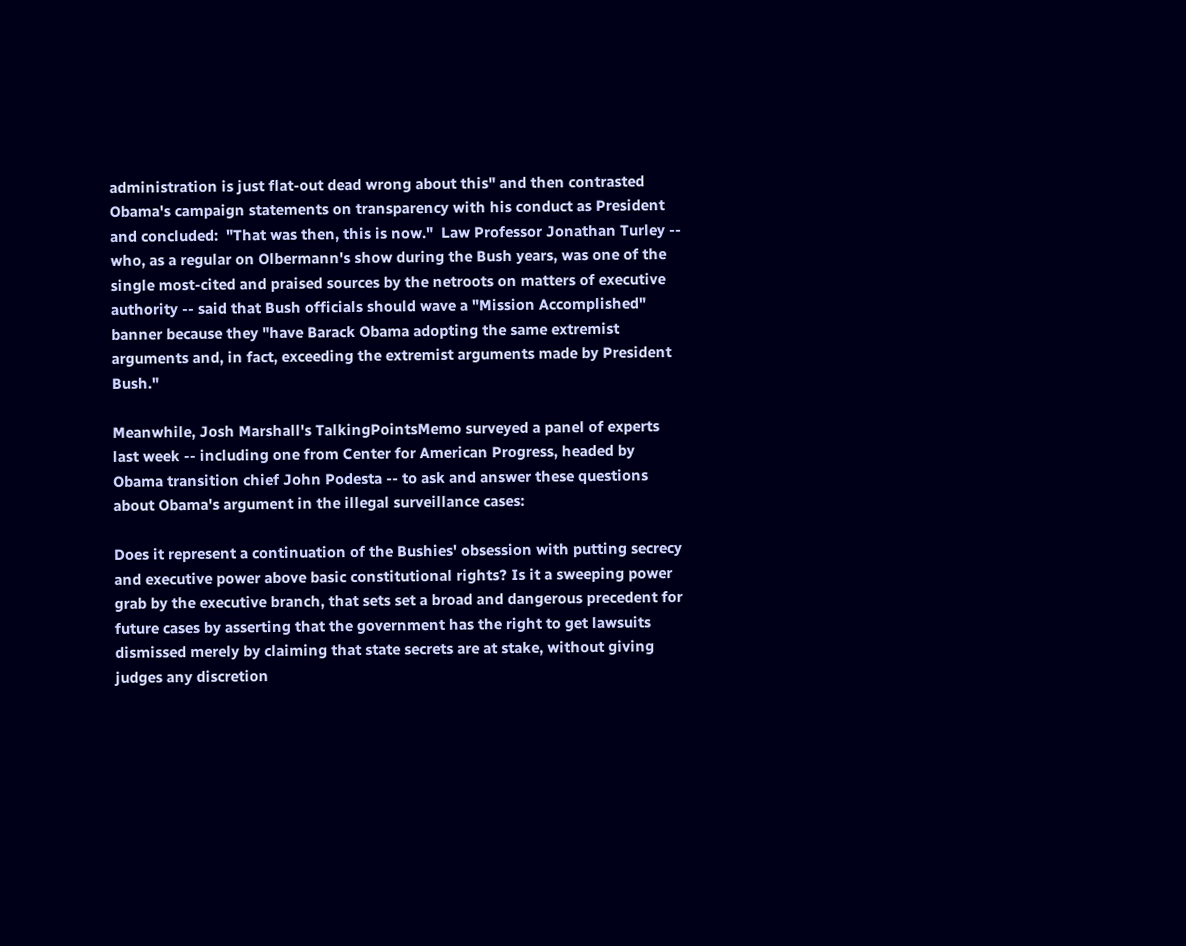administration is just flat-out dead wrong about this" and then contrasted Obama's campaign statements on transparency with his conduct as President and concluded:  "That was then, this is now."  Law Professor Jonathan Turley -- who, as a regular on Olbermann's show during the Bush years, was one of the single most-cited and praised sources by the netroots on matters of executive authority -- said that Bush officials should wave a "Mission Accomplished" banner because they "have Barack Obama adopting the same extremist arguments and, in fact, exceeding the extremist arguments made by President Bush."

Meanwhile, Josh Marshall's TalkingPointsMemo surveyed a panel of experts last week -- including one from Center for American Progress, headed by Obama transition chief John Podesta -- to ask and answer these questions about Obama's argument in the illegal surveillance cases:

Does it represent a continuation of the Bushies' obsession with putting secrecy and executive power above basic constitutional rights? Is it a sweeping power grab by the executive branch, that sets set a broad and dangerous precedent for future cases by asserting that the government has the right to get lawsuits dismissed merely by claiming that state secrets are at stake, without giving judges any discretion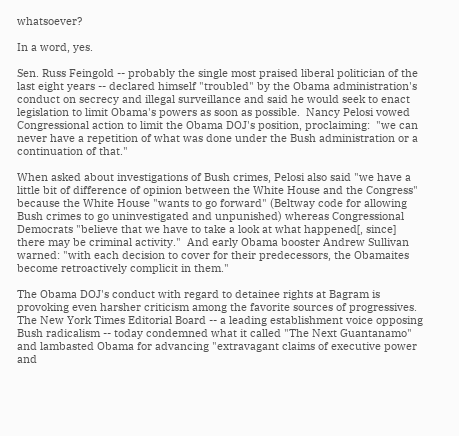whatsoever?

In a word, yes.

Sen. Russ Feingold -- probably the single most praised liberal politician of the last eight years -- declared himself "troubled" by the Obama administration's conduct on secrecy and illegal surveillance and said he would seek to enact legislation to limit Obama's powers as soon as possible.  Nancy Pelosi vowed Congressional action to limit the Obama DOJ's position, proclaiming:  "we can never have a repetition of what was done under the Bush administration or a continuation of that."

When asked about investigations of Bush crimes, Pelosi also said "we have a little bit of difference of opinion between the White House and the Congress" because the White House "wants to go forward" (Beltway code for allowing Bush crimes to go uninvestigated and unpunished) whereas Congressional Democrats "believe that we have to take a look at what happened[, since] there may be criminal activity."  And early Obama booster Andrew Sullivan warned: "with each decision to cover for their predecessors, the Obamaites become retroactively complicit in them."

The Obama DOJ's conduct with regard to detainee rights at Bagram is provoking even harsher criticism among the favorite sources of progressives.  The New York Times Editorial Board -- a leading establishment voice opposing Bush radicalism -- today condemned what it called "The Next Guantanamo" and lambasted Obama for advancing "extravagant claims of executive power and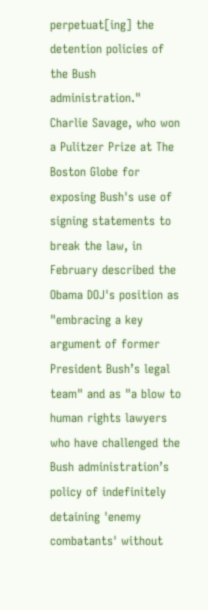perpetuat[ing] the detention policies of the Bush administration."  Charlie Savage, who won a Pulitzer Prize at The Boston Globe for exposing Bush's use of signing statements to break the law, in February described the Obama DOJ's position as "embracing a key argument of former President Bush’s legal team" and as "a blow to human rights lawyers who have challenged the Bush administration’s policy of indefinitely detaining 'enemy combatants' without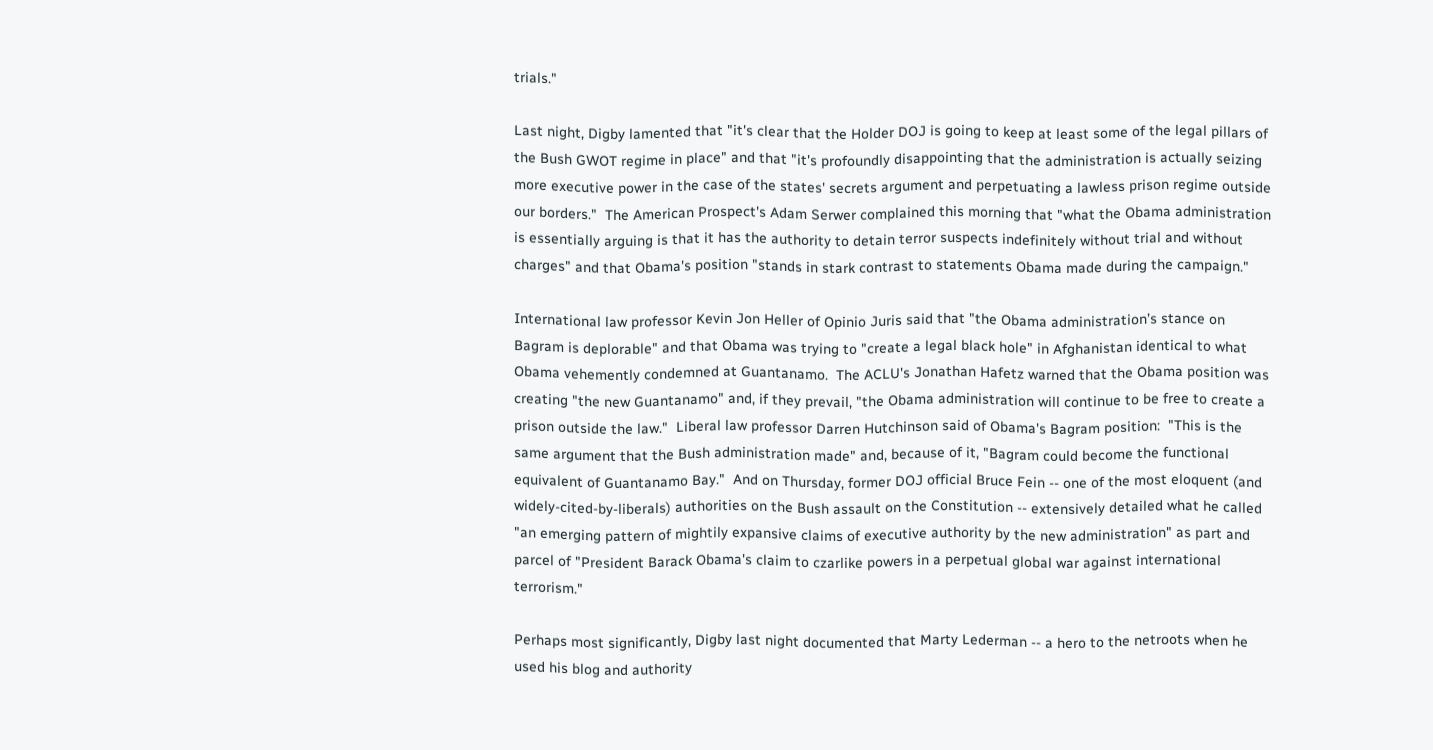trials."

Last night, Digby lamented that "it's clear that the Holder DOJ is going to keep at least some of the legal pillars of the Bush GWOT regime in place" and that "it's profoundly disappointing that the administration is actually seizing more executive power in the case of the states' secrets argument and perpetuating a lawless prison regime outside our borders."  The American Prospect's Adam Serwer complained this morning that "what the Obama administration is essentially arguing is that it has the authority to detain terror suspects indefinitely without trial and without charges" and that Obama's position "stands in stark contrast to statements Obama made during the campaign."

International law professor Kevin Jon Heller of Opinio Juris said that "the Obama administration’s stance on Bagram is deplorable" and that Obama was trying to "create a legal black hole" in Afghanistan identical to what Obama vehemently condemned at Guantanamo.  The ACLU's Jonathan Hafetz warned that the Obama position was creating "the new Guantanamo" and, if they prevail, "the Obama administration will continue to be free to create a prison outside the law."  Liberal law professor Darren Hutchinson said of Obama's Bagram position:  "This is the same argument that the Bush administration made" and, because of it, "Bagram could become the functional equivalent of Guantanamo Bay."  And on Thursday, former DOJ official Bruce Fein -- one of the most eloquent (and widely-cited-by-liberals) authorities on the Bush assault on the Constitution -- extensively detailed what he called "an emerging pattern of mightily expansive claims of executive authority by the new administration" as part and parcel of "President Barack Obama's claim to czarlike powers in a perpetual global war against international terrorism."

Perhaps most significantly, Digby last night documented that Marty Lederman -- a hero to the netroots when he used his blog and authority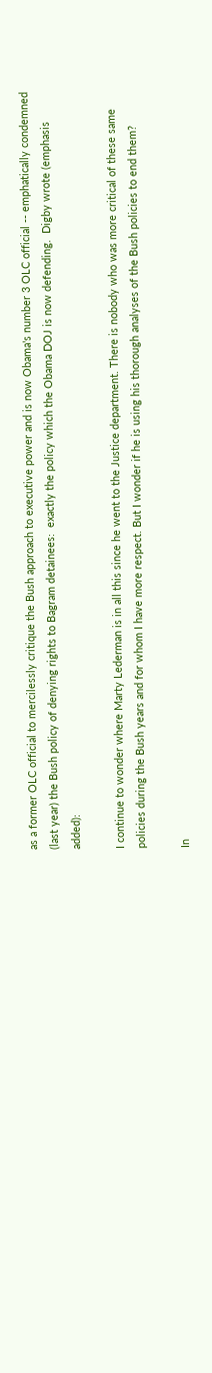as a former OLC official to mercilessly critique the Bush approach to executive power and is now Obama's number 3 OLC official -- emphatically condemned (last year) the Bush policy of denying rights to Bagram detainees:  exactly the policy which the Obama DOJ is now defending.  Digby wrote (emphasis added):

I continue to wonder where Marty Lederman is in all this since he went to the Justice department. There is nobody who was more critical of these same policies during the Bush years and for whom I have more respect. But I wonder if he is using his thorough analyses of the Bush policies to end them?

In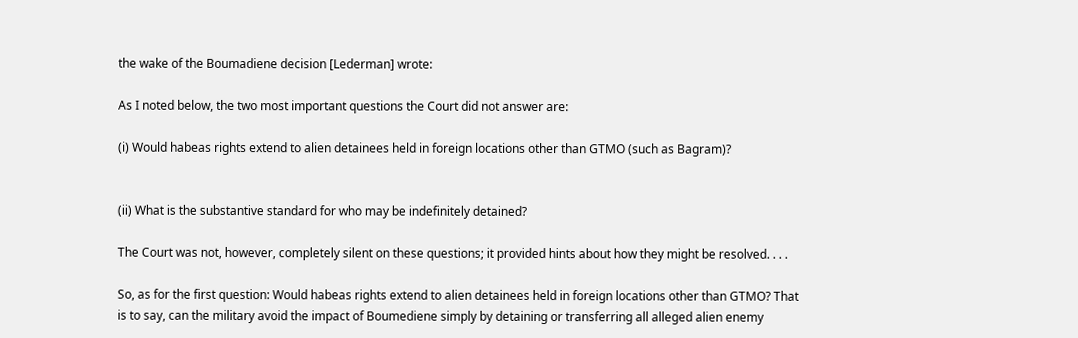the wake of the Boumadiene decision [Lederman] wrote:

As I noted below, the two most important questions the Court did not answer are:

(i) Would habeas rights extend to alien detainees held in foreign locations other than GTMO (such as Bagram)?


(ii) What is the substantive standard for who may be indefinitely detained?

The Court was not, however, completely silent on these questions; it provided hints about how they might be resolved. . . .

So, as for the first question: Would habeas rights extend to alien detainees held in foreign locations other than GTMO? That is to say, can the military avoid the impact of Boumediene simply by detaining or transferring all alleged alien enemy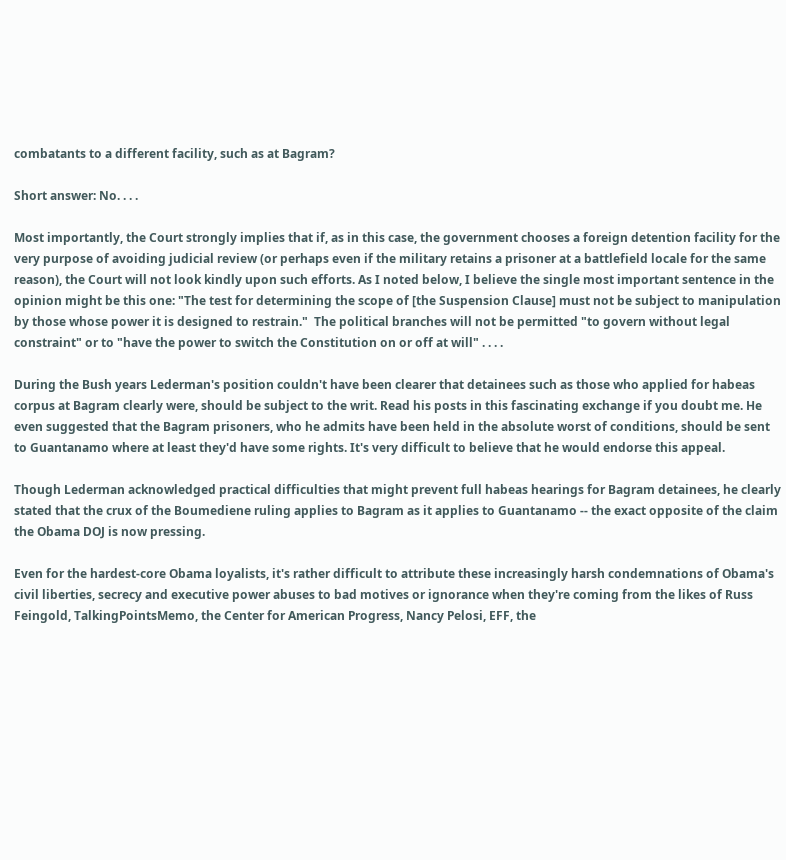combatants to a different facility, such as at Bagram?

Short answer: No. . . .

Most importantly, the Court strongly implies that if, as in this case, the government chooses a foreign detention facility for the very purpose of avoiding judicial review (or perhaps even if the military retains a prisoner at a battlefield locale for the same reason), the Court will not look kindly upon such efforts. As I noted below, I believe the single most important sentence in the opinion might be this one: "The test for determining the scope of [the Suspension Clause] must not be subject to manipulation by those whose power it is designed to restrain."  The political branches will not be permitted "to govern without legal constraint" or to "have the power to switch the Constitution on or off at will" . . . .

During the Bush years Lederman's position couldn't have been clearer that detainees such as those who applied for habeas corpus at Bagram clearly were, should be subject to the writ. Read his posts in this fascinating exchange if you doubt me. He even suggested that the Bagram prisoners, who he admits have been held in the absolute worst of conditions, should be sent to Guantanamo where at least they'd have some rights. It's very difficult to believe that he would endorse this appeal.

Though Lederman acknowledged practical difficulties that might prevent full habeas hearings for Bagram detainees, he clearly stated that the crux of the Boumediene ruling applies to Bagram as it applies to Guantanamo -- the exact opposite of the claim the Obama DOJ is now pressing.

Even for the hardest-core Obama loyalists, it's rather difficult to attribute these increasingly harsh condemnations of Obama's civil liberties, secrecy and executive power abuses to bad motives or ignorance when they're coming from the likes of Russ Feingold, TalkingPointsMemo, the Center for American Progress, Nancy Pelosi, EFF, the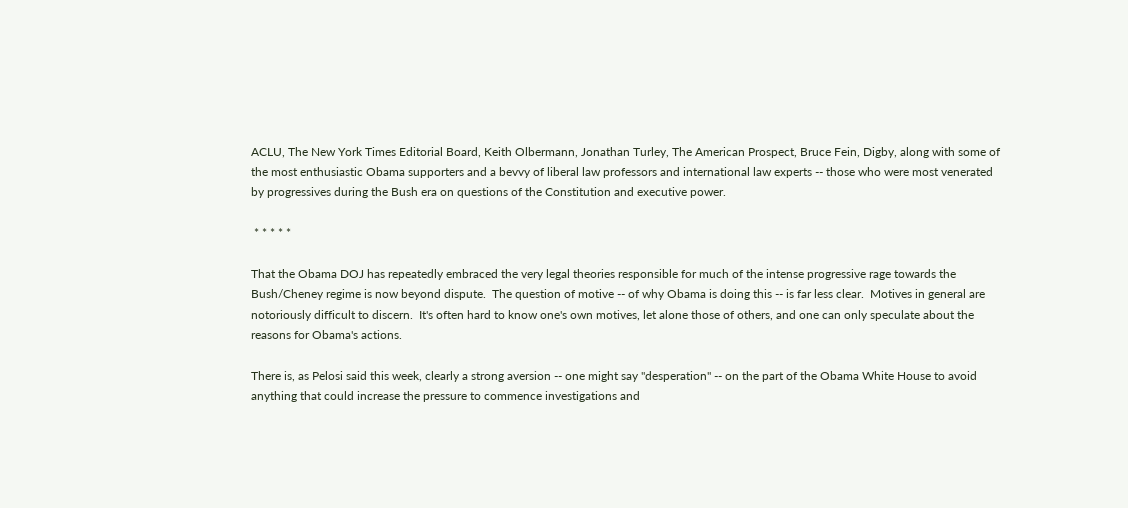ACLU, The New York Times Editorial Board, Keith Olbermann, Jonathan Turley, The American Prospect, Bruce Fein, Digby, along with some of the most enthusiastic Obama supporters and a bevvy of liberal law professors and international law experts -- those who were most venerated by progressives during the Bush era on questions of the Constitution and executive power.

 * * * * *

That the Obama DOJ has repeatedly embraced the very legal theories responsible for much of the intense progressive rage towards the Bush/Cheney regime is now beyond dispute.  The question of motive -- of why Obama is doing this -- is far less clear.  Motives in general are notoriously difficult to discern.  It's often hard to know one's own motives, let alone those of others, and one can only speculate about the reasons for Obama's actions.

There is, as Pelosi said this week, clearly a strong aversion -- one might say "desperation" -- on the part of the Obama White House to avoid anything that could increase the pressure to commence investigations and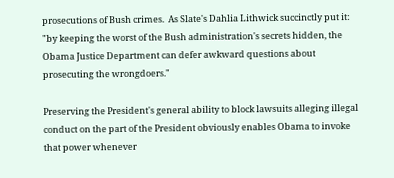prosecutions of Bush crimes.  As Slate's Dahlia Lithwick succinctly put it:  "by keeping the worst of the Bush administration's secrets hidden, the Obama Justice Department can defer awkward questions about prosecuting the wrongdoers."

Preserving the President's general ability to block lawsuits alleging illegal conduct on the part of the President obviously enables Obama to invoke that power whenever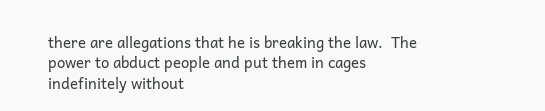there are allegations that he is breaking the law.  The power to abduct people and put them in cages indefinitely without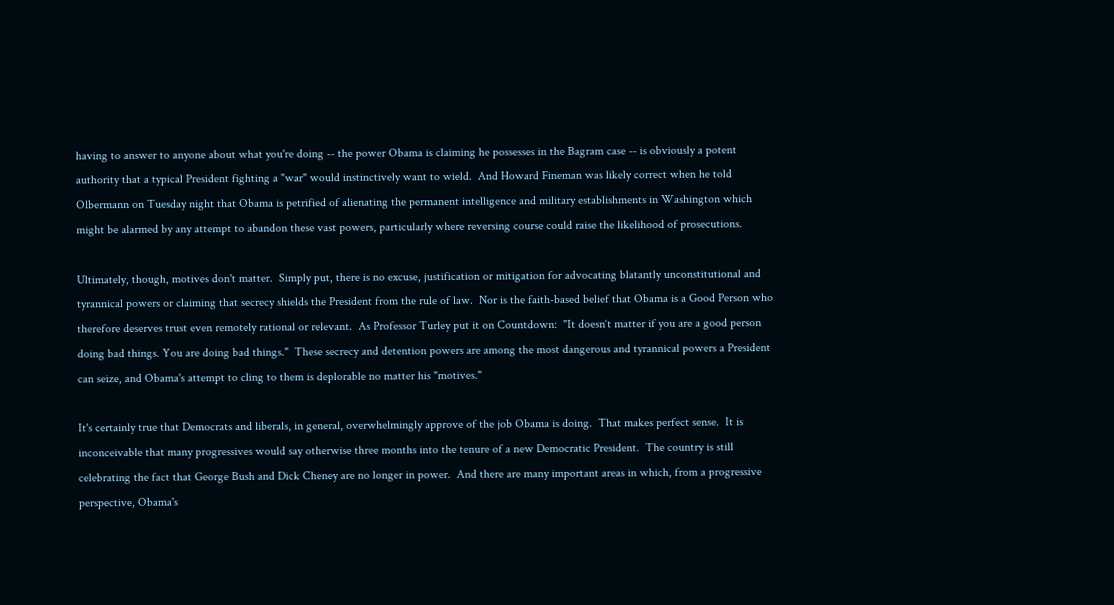having to answer to anyone about what you're doing -- the power Obama is claiming he possesses in the Bagram case -- is obviously a potent authority that a typical President fighting a "war" would instinctively want to wield.  And Howard Fineman was likely correct when he told Olbermann on Tuesday night that Obama is petrified of alienating the permanent intelligence and military establishments in Washington which might be alarmed by any attempt to abandon these vast powers, particularly where reversing course could raise the likelihood of prosecutions.

Ultimately, though, motives don't matter.  Simply put, there is no excuse, justification or mitigation for advocating blatantly unconstitutional and tyrannical powers or claiming that secrecy shields the President from the rule of law.  Nor is the faith-based belief that Obama is a Good Person who therefore deserves trust even remotely rational or relevant.  As Professor Turley put it on Countdown:  "It doesn‘t matter if you are a good person doing bad things. You are doing bad things."  These secrecy and detention powers are among the most dangerous and tyrannical powers a President can seize, and Obama's attempt to cling to them is deplorable no matter his "motives."

It's certainly true that Democrats and liberals, in general, overwhelmingly approve of the job Obama is doing.  That makes perfect sense.  It is inconceivable that many progressives would say otherwise three months into the tenure of a new Democratic President.  The country is still celebrating the fact that George Bush and Dick Cheney are no longer in power.  And there are many important areas in which, from a progressive perspective, Obama's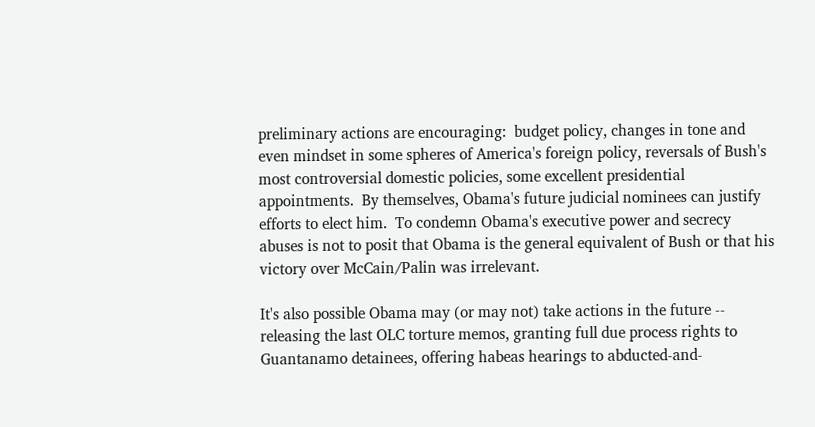preliminary actions are encouraging:  budget policy, changes in tone and even mindset in some spheres of America's foreign policy, reversals of Bush's most controversial domestic policies, some excellent presidential appointments.  By themselves, Obama's future judicial nominees can justify efforts to elect him.  To condemn Obama's executive power and secrecy abuses is not to posit that Obama is the general equivalent of Bush or that his victory over McCain/Palin was irrelevant.

It's also possible Obama may (or may not) take actions in the future -- releasing the last OLC torture memos, granting full due process rights to Guantanamo detainees, offering habeas hearings to abducted-and-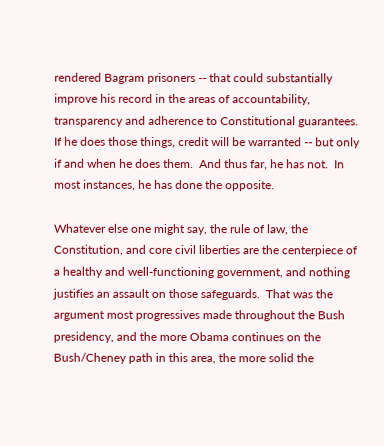rendered Bagram prisoners -- that could substantially improve his record in the areas of accountability, transparency and adherence to Constitutional guarantees.  If he does those things, credit will be warranted -- but only if and when he does them.  And thus far, he has not.  In most instances, he has done the opposite.

Whatever else one might say, the rule of law, the Constitution, and core civil liberties are the centerpiece of a healthy and well-functioning government, and nothing justifies an assault on those safeguards.  That was the argument most progressives made throughout the Bush presidency, and the more Obama continues on the Bush/Cheney path in this area, the more solid the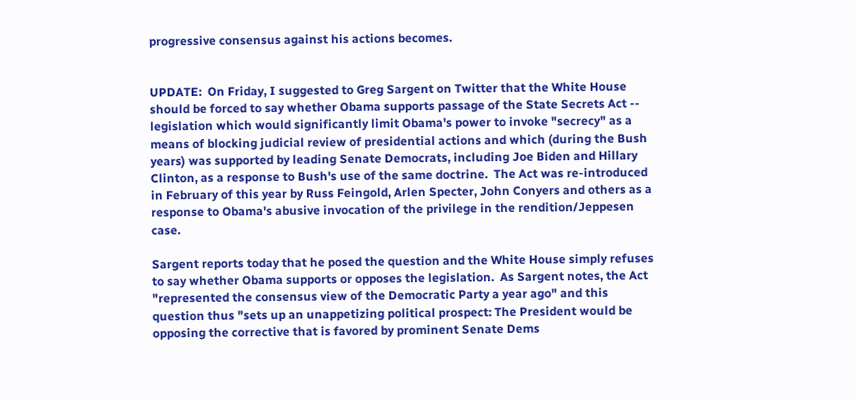progressive consensus against his actions becomes.


UPDATE:  On Friday, I suggested to Greg Sargent on Twitter that the White House should be forced to say whether Obama supports passage of the State Secrets Act -- legislation which would significantly limit Obama's power to invoke "secrecy" as a means of blocking judicial review of presidential actions and which (during the Bush years) was supported by leading Senate Democrats, including Joe Biden and Hillary Clinton, as a response to Bush's use of the same doctrine.  The Act was re-introduced in February of this year by Russ Feingold, Arlen Specter, John Conyers and others as a response to Obama's abusive invocation of the privilege in the rendition/Jeppesen case.

Sargent reports today that he posed the question and the White House simply refuses to say whether Obama supports or opposes the legislation.  As Sargent notes, the Act "represented the consensus view of the Democratic Party a year ago" and this question thus "sets up an unappetizing political prospect: The President would be opposing the corrective that is favored by prominent Senate Dems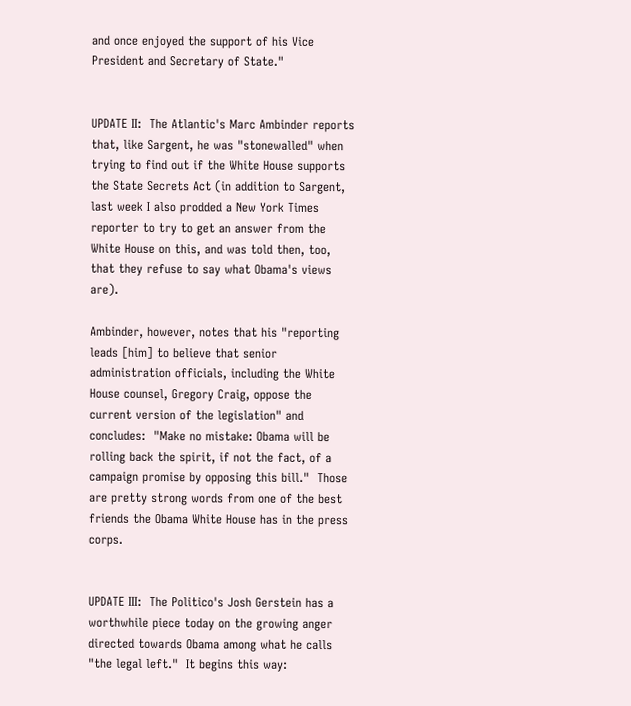and once enjoyed the support of his Vice President and Secretary of State."


UPDATE II:  The Atlantic's Marc Ambinder reports that, like Sargent, he was "stonewalled" when trying to find out if the White House supports the State Secrets Act (in addition to Sargent, last week I also prodded a New York Times reporter to try to get an answer from the White House on this, and was told then, too, that they refuse to say what Obama's views are).

Ambinder, however, notes that his "reporting leads [him] to believe that senior administration officials, including the White House counsel, Gregory Craig, oppose the current version of the legislation" and concludes:  "Make no mistake: Obama will be rolling back the spirit, if not the fact, of a campaign promise by opposing this bill."  Those are pretty strong words from one of the best friends the Obama White House has in the press corps.


UPDATE III:  The Politico's Josh Gerstein has a worthwhile piece today on the growing anger directed towards Obama among what he calls "the legal left."  It begins this way: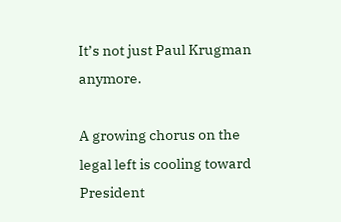It’s not just Paul Krugman anymore.

A growing chorus on the legal left is cooling toward President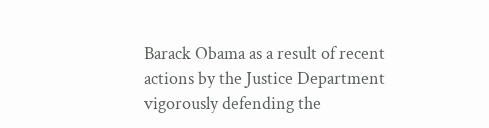Barack Obama as a result of recent actions by the Justice Department vigorously defending the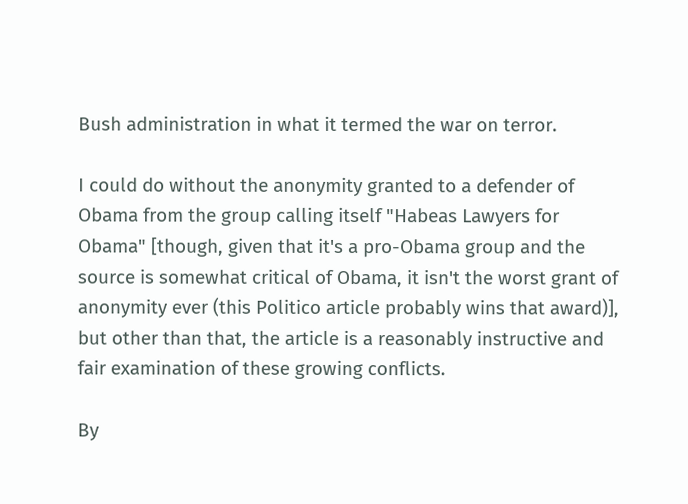Bush administration in what it termed the war on terror.

I could do without the anonymity granted to a defender of Obama from the group calling itself "Habeas Lawyers for Obama" [though, given that it's a pro-Obama group and the source is somewhat critical of Obama, it isn't the worst grant of anonymity ever (this Politico article probably wins that award)], but other than that, the article is a reasonably instructive and fair examination of these growing conflicts.

By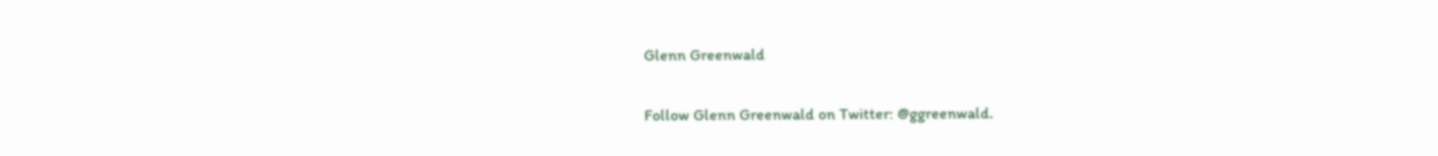Glenn Greenwald

Follow Glenn Greenwald on Twitter: @ggreenwald.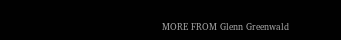MORE FROM Glenn Greenwald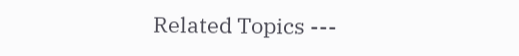Related Topics ---